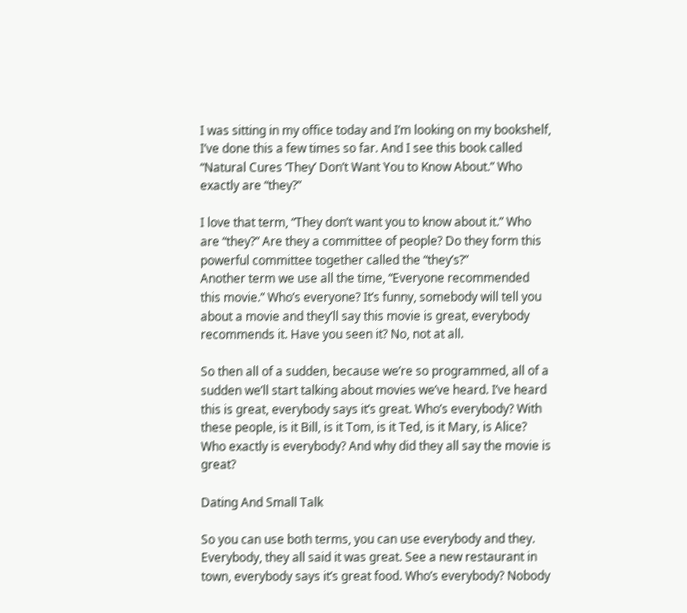I was sitting in my office today and I’m looking on my bookshelf, I’ve done this a few times so far. And I see this book called “Natural Cures ‘They’ Don’t Want You to Know About.” Who exactly are “they?”

I love that term, “They don’t want you to know about it.” Who are “they?” Are they a committee of people? Do they form this powerful committee together called the “they’s?”
Another term we use all the time, “Everyone recommended this movie.” Who’s everyone? It’s funny, somebody will tell you about a movie and they’ll say this movie is great, everybody recommends it. Have you seen it? No, not at all.

So then all of a sudden, because we’re so programmed, all of a sudden we’ll start talking about movies we’ve heard. I’ve heard this is great, everybody says it’s great. Who’s everybody? With these people, is it Bill, is it Tom, is it Ted, is it Mary, is Alice? Who exactly is everybody? And why did they all say the movie is great?

Dating And Small Talk

So you can use both terms, you can use everybody and they. Everybody, they all said it was great. See a new restaurant in town, everybody says it’s great food. Who’s everybody? Nobody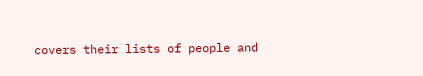covers their lists of people and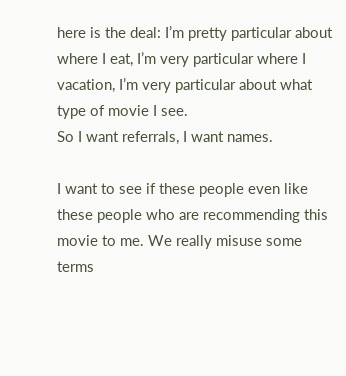here is the deal: I’m pretty particular about where I eat, I’m very particular where I vacation, I’m very particular about what type of movie I see.
So I want referrals, I want names.

I want to see if these people even like these people who are recommending this movie to me. We really misuse some terms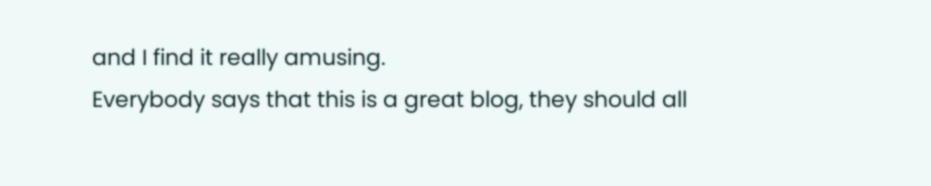and I find it really amusing.
Everybody says that this is a great blog, they should all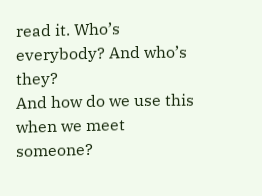read it. Who’s everybody? And who’s they?
And how do we use this when we meet someone?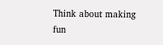Think about making fun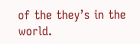of the they’s in the world.